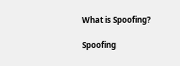What is Spoofing?

Spoofing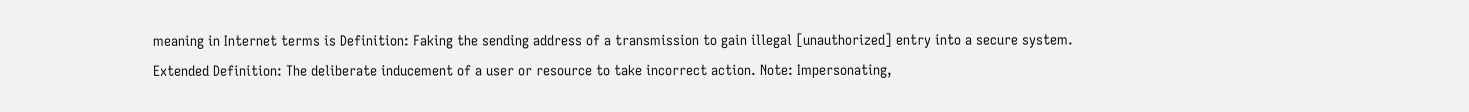meaning in Internet terms is Definition: Faking the sending address of a transmission to gain illegal [unauthorized] entry into a secure system.
Extended Definition: The deliberate inducement of a user or resource to take incorrect action. Note: Impersonating,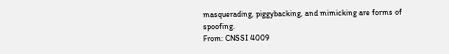masquerading, piggybacking, and mimicking are forms of spoofing.
From: CNSSI 4009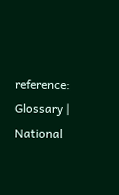reference: Glossary | National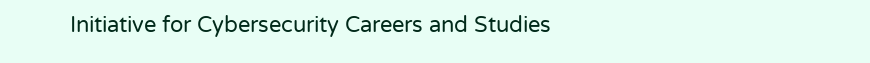Initiative for Cybersecurity Careers and Studies